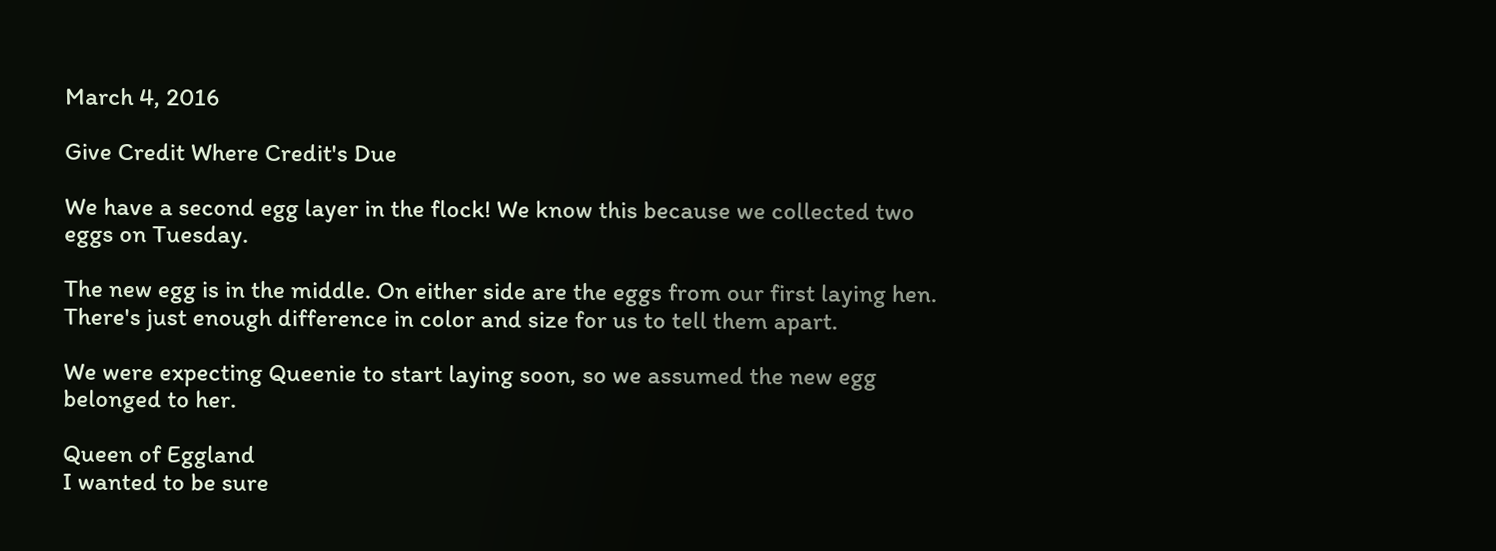March 4, 2016

Give Credit Where Credit's Due

We have a second egg layer in the flock! We know this because we collected two eggs on Tuesday.

The new egg is in the middle. On either side are the eggs from our first laying hen. There's just enough difference in color and size for us to tell them apart.

We were expecting Queenie to start laying soon, so we assumed the new egg belonged to her.

Queen of Eggland
I wanted to be sure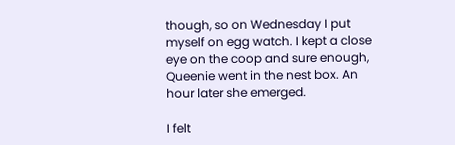though, so on Wednesday I put myself on egg watch. I kept a close eye on the coop and sure enough, Queenie went in the nest box. An hour later she emerged.

I felt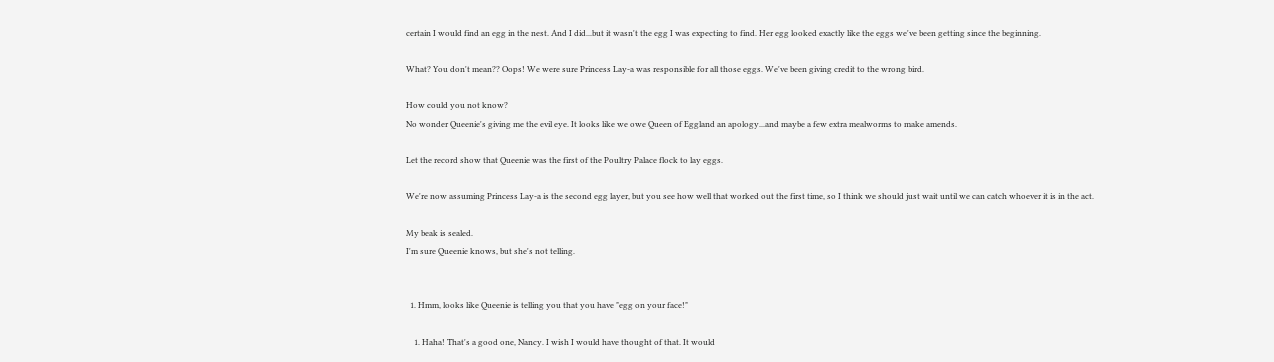certain I would find an egg in the nest. And I did...but it wasn't the egg I was expecting to find. Her egg looked exactly like the eggs we've been getting since the beginning.

What? You don't mean?? Oops! We were sure Princess Lay-a was responsible for all those eggs. We've been giving credit to the wrong bird.

How could you not know?
No wonder Queenie's giving me the evil eye. It looks like we owe Queen of Eggland an apology...and maybe a few extra mealworms to make amends.

Let the record show that Queenie was the first of the Poultry Palace flock to lay eggs.

We're now assuming Princess Lay-a is the second egg layer, but you see how well that worked out the first time, so I think we should just wait until we can catch whoever it is in the act.

My beak is sealed.
I'm sure Queenie knows, but she's not telling.


  1. Hmm, looks like Queenie is telling you that you have "egg on your face!"

    1. Haha! That's a good one, Nancy. I wish I would have thought of that. It would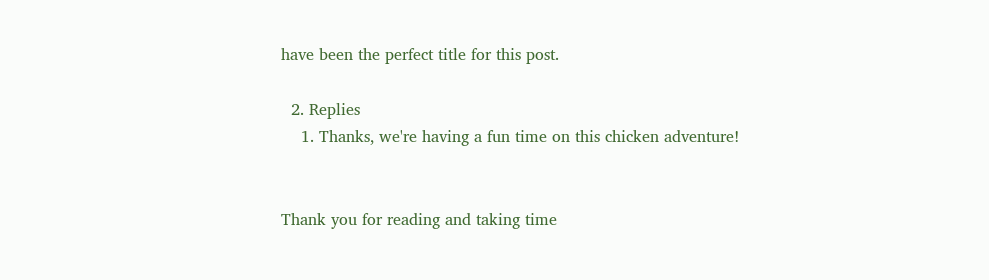have been the perfect title for this post.

  2. Replies
    1. Thanks, we're having a fun time on this chicken adventure!


Thank you for reading and taking time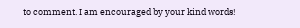to comment. I am encouraged by your kind words!